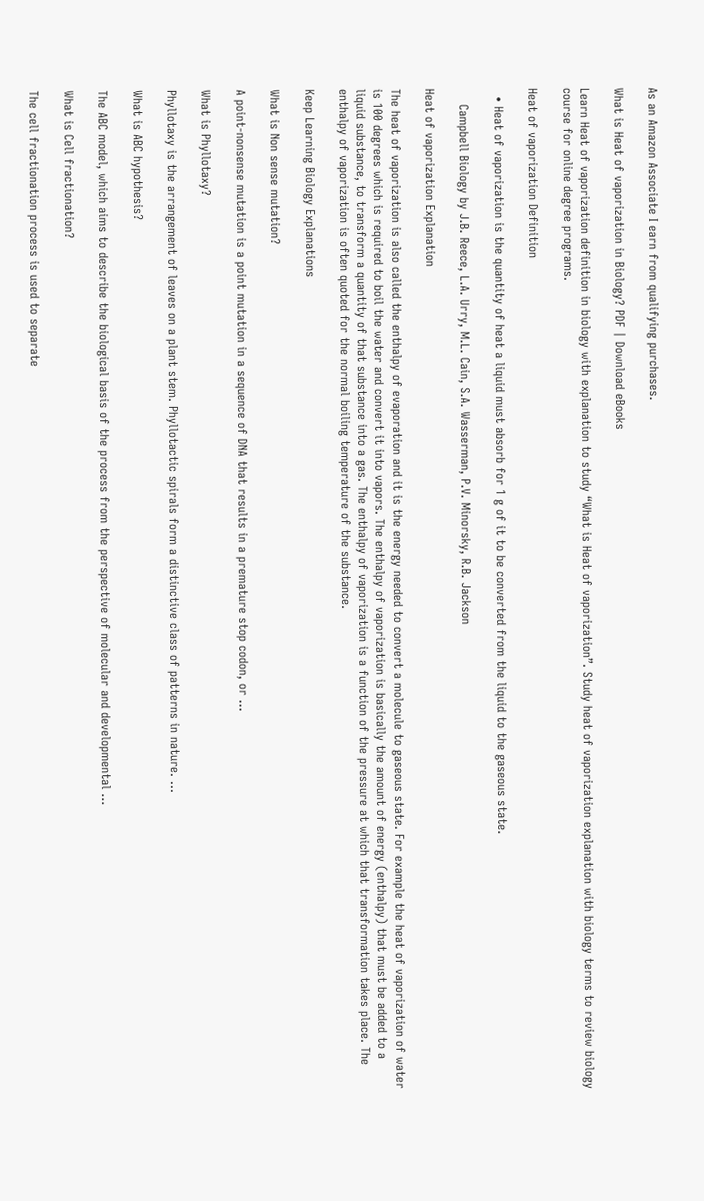As an Amazon Associate I earn from qualifying purchases.

What is Heat of vaporization in Biology? PDF | Download eBooks

Learn Heat of vaporization definition in biology with explanation to study “What is Heat of vaporization”. Study heat of vaporization explanation with biology terms to review biology course for online degree programs.

Heat of vaporization Definition

  • Heat of vaporization is the quantity of heat a liquid must absorb for 1 g of it to be converted from the liquid to the gaseous state.

    Campbell Biology by J.B. Reece, L.A. Urry, M.L. Cain, S.A. Wasserman, P.V. Minorsky, R.B. Jackson

Heat of vaporization Explanation

The heat of vaporization is also called the enthalpy of evaporation and it is the energy needed to convert a molecule to gaseous state. For example the heat of vaporization of water is 100 degrees which is required to boil the water and convert it into vapors. The enthalpy of vaporization is basically the amount of energy (enthalpy) that must be added to a liquid substance, to transform a quantity of that substance into a gas. The enthalpy of vaporization is a function of the pressure at which that transformation takes place. The enthalpy of vaporization is often quoted for the normal boiling temperature of the substance.

Keep Learning Biology Explanations

What is Non sense mutation?

A point-nonsense mutation is a point mutation in a sequence of DNA that results in a premature stop codon, or ...

What is Phyllotaxy?

Phyllotaxy is the arrangement of leaves on a plant stem. Phyllotactic spirals form a distinctive class of patterns in nature. ...

What is ABC hypothesis?

The ABC model, which aims to describe the biological basis of the process from the perspective of molecular and developmental ...

What is Cell fractionation?

The cell fractionation process is used to separate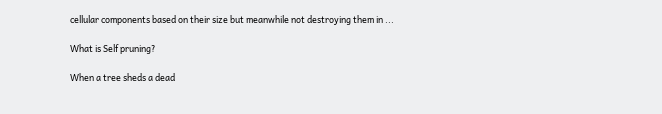cellular components based on their size but meanwhile not destroying them in ...

What is Self pruning?

When a tree sheds a dead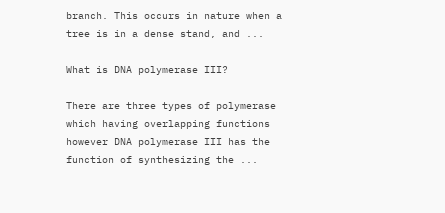branch. This occurs in nature when a tree is in a dense stand, and ...

What is DNA polymerase III?

There are three types of polymerase which having overlapping functions however DNA polymerase III has the function of synthesizing the ...